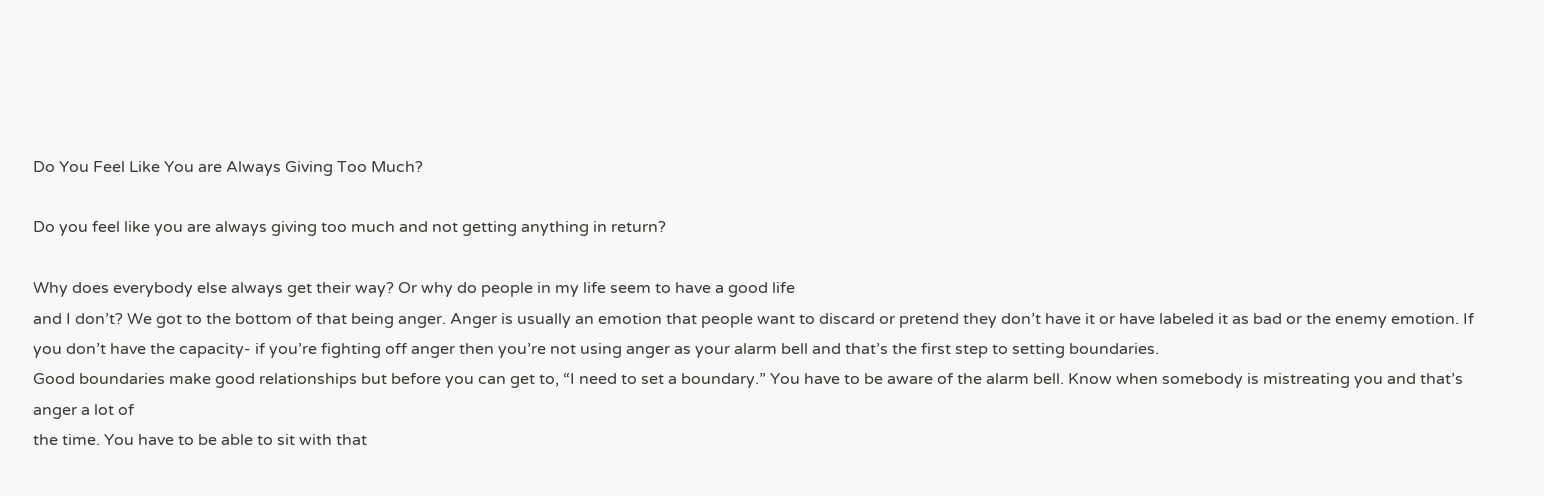Do You Feel Like You are Always Giving Too Much?

Do you feel like you are always giving too much and not getting anything in return?

Why does everybody else always get their way? Or why do people in my life seem to have a good life
and I don’t? We got to the bottom of that being anger. Anger is usually an emotion that people want to discard or pretend they don’t have it or have labeled it as bad or the enemy emotion. If you don’t have the capacity- if you’re fighting off anger then you’re not using anger as your alarm bell and that’s the first step to setting boundaries.
Good boundaries make good relationships but before you can get to, “I need to set a boundary.” You have to be aware of the alarm bell. Know when somebody is mistreating you and that’s anger a lot of
the time. You have to be able to sit with that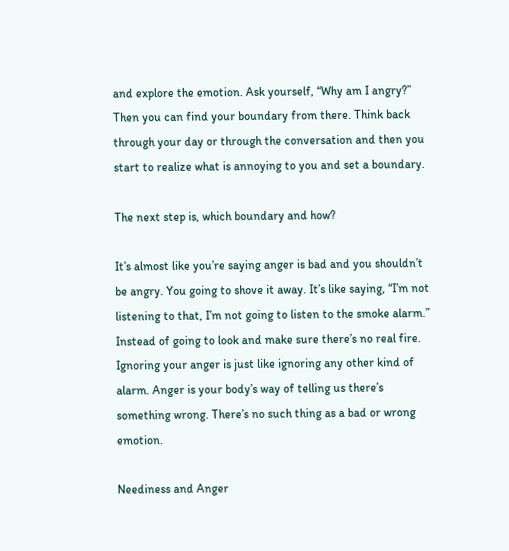and explore the emotion. Ask yourself, “Why am I angry?” Then you can find your boundary from there. Think back through your day or through the conversation and then you start to realize what is annoying to you and set a boundary.

The next step is, which boundary and how?

It’s almost like you’re saying anger is bad and you shouldn’t be angry. You going to shove it away. It’s like saying, “I’m not listening to that, I’m not going to listen to the smoke alarm.”  Instead of going to look and make sure there’s no real fire. Ignoring your anger is just like ignoring any other kind of alarm. Anger is your body’s way of telling us there’s something wrong. There’s no such thing as a bad or wrong emotion.

Neediness and Anger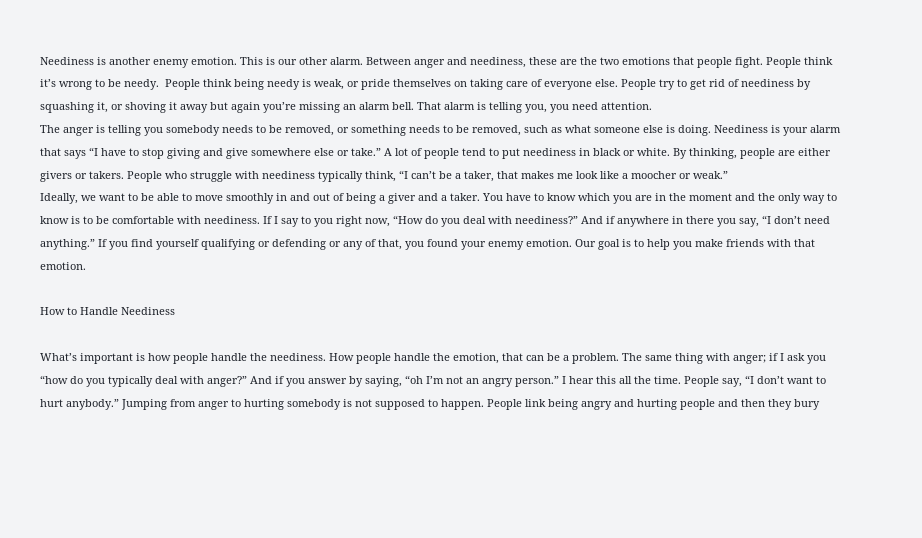Neediness is another enemy emotion. This is our other alarm. Between anger and neediness, these are the two emotions that people fight. People think it’s wrong to be needy.  People think being needy is weak, or pride themselves on taking care of everyone else. People try to get rid of neediness by squashing it, or shoving it away but again you’re missing an alarm bell. That alarm is telling you, you need attention.
The anger is telling you somebody needs to be removed, or something needs to be removed, such as what someone else is doing. Neediness is your alarm that says “I have to stop giving and give somewhere else or take.” A lot of people tend to put neediness in black or white. By thinking, people are either givers or takers. People who struggle with neediness typically think, “I can’t be a taker, that makes me look like a moocher or weak.”
Ideally, we want to be able to move smoothly in and out of being a giver and a taker. You have to know which you are in the moment and the only way to know is to be comfortable with neediness. If I say to you right now, “How do you deal with neediness?” And if anywhere in there you say, “I don’t need anything.” If you find yourself qualifying or defending or any of that, you found your enemy emotion. Our goal is to help you make friends with that emotion.

How to Handle Neediness

What’s important is how people handle the neediness. How people handle the emotion, that can be a problem. The same thing with anger; if I ask you “how do you typically deal with anger?” And if you answer by saying, “oh I’m not an angry person.” I hear this all the time. People say, “I don’t want to hurt anybody.” Jumping from anger to hurting somebody is not supposed to happen. People link being angry and hurting people and then they bury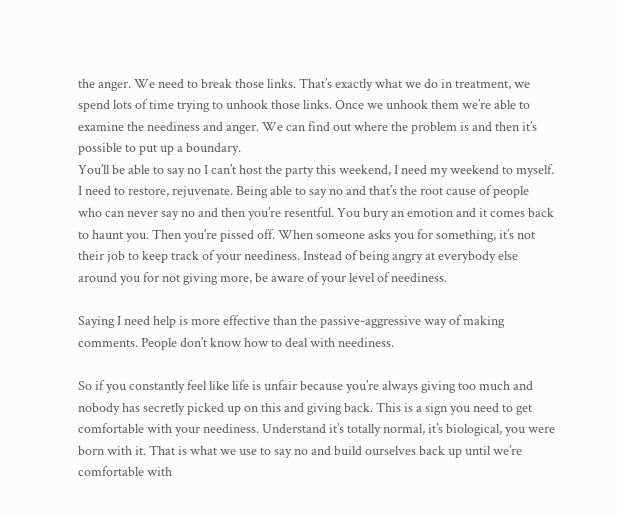the anger. We need to break those links. That’s exactly what we do in treatment, we spend lots of time trying to unhook those links. Once we unhook them we’re able to examine the neediness and anger. We can find out where the problem is and then it’s possible to put up a boundary.
You’ll be able to say no I can’t host the party this weekend, I need my weekend to myself. I need to restore, rejuvenate. Being able to say no and that’s the root cause of people who can never say no and then you’re resentful. You bury an emotion and it comes back to haunt you. Then you’re pissed off. When someone asks you for something, it’s not their job to keep track of your neediness. Instead of being angry at everybody else around you for not giving more, be aware of your level of neediness.

Saying I need help is more effective than the passive-aggressive way of making comments. People don’t know how to deal with neediness.

So if you constantly feel like life is unfair because you’re always giving too much and nobody has secretly picked up on this and giving back. This is a sign you need to get comfortable with your neediness. Understand it’s totally normal, it’s biological, you were born with it. That is what we use to say no and build ourselves back up until we’re comfortable with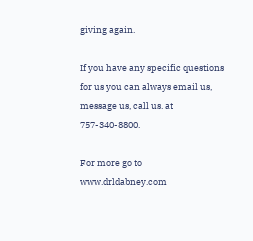giving again.

If you have any specific questions for us you can always email us, message us, call us. at 757-340-8800.

For more go to www.drldabney.com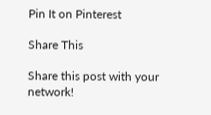Pin It on Pinterest

Share This

Share this post with your network!